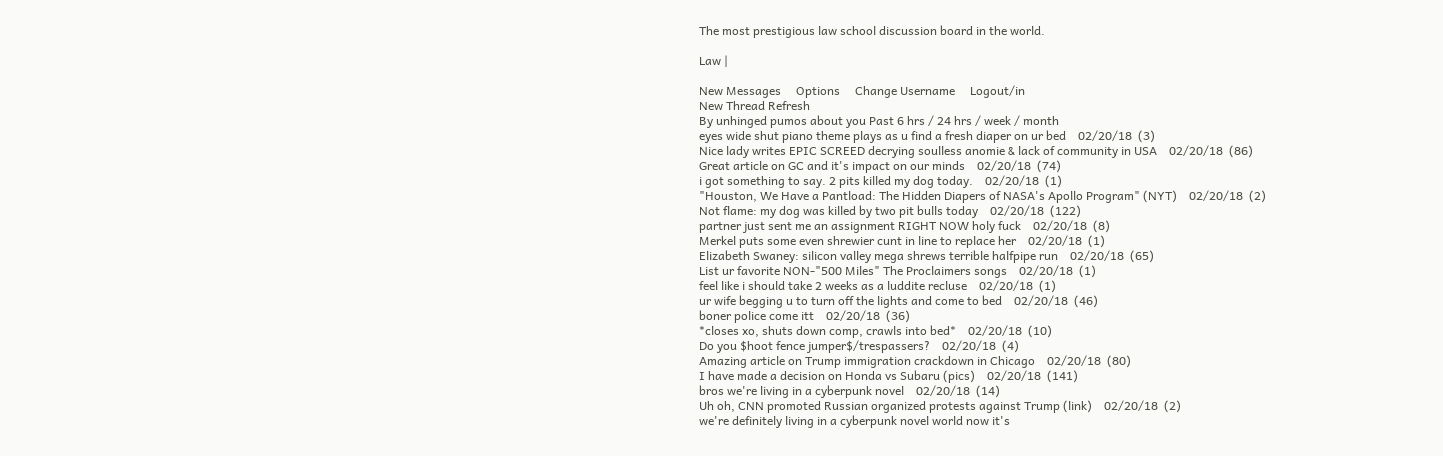The most prestigious law school discussion board in the world.

Law |

New Messages     Options     Change Username     Logout/in
New Thread Refresh
By unhinged pumos about you Past 6 hrs / 24 hrs / week / month
eyes wide shut piano theme plays as u find a fresh diaper on ur bed    02/20/18  (3)
Nice lady writes EPIC SCREED decrying soulless anomie & lack of community in USA    02/20/18  (86)
Great article on GC and it's impact on our minds    02/20/18  (74)
i got something to say. 2 pits killed my dog today.    02/20/18  (1)
"Houston, We Have a Pantload: The Hidden Diapers of NASA's Apollo Program" (NYT)    02/20/18  (2)
Not flame: my dog was killed by two pit bulls today    02/20/18  (122)
partner just sent me an assignment RIGHT NOW holy fuck    02/20/18  (8)
Merkel puts some even shrewier cunt in line to replace her    02/20/18  (1)
Elizabeth Swaney: silicon valley mega shrews terrible halfpipe run    02/20/18  (65)
List ur favorite NON-"500 Miles" The Proclaimers songs    02/20/18  (1)
feel like i should take 2 weeks as a luddite recluse    02/20/18  (1)
ur wife begging u to turn off the lights and come to bed    02/20/18  (46)
boner police come itt    02/20/18  (36)
*closes xo, shuts down comp, crawls into bed*    02/20/18  (10)
Do you $hoot fence jumper$/trespassers?    02/20/18  (4)
Amazing article on Trump immigration crackdown in Chicago    02/20/18  (80)
I have made a decision on Honda vs Subaru (pics)    02/20/18  (141)
bros we're living in a cyberpunk novel    02/20/18  (14)
Uh oh, CNN promoted Russian organized protests against Trump (link)    02/20/18  (2)
we're definitely living in a cyberpunk novel world now it's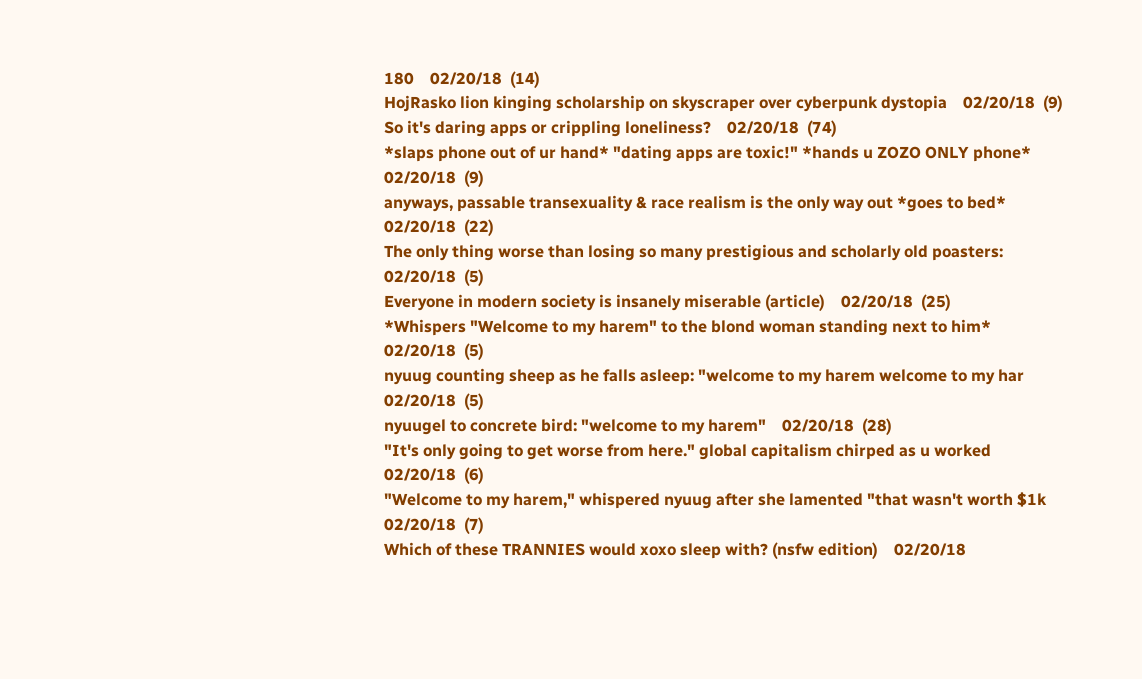180    02/20/18  (14)
HojRasko lion kinging scholarship on skyscraper over cyberpunk dystopia    02/20/18  (9)
So it's daring apps or crippling loneliness?    02/20/18  (74)
*slaps phone out of ur hand* "dating apps are toxic!" *hands u ZOZO ONLY phone*    02/20/18  (9)
anyways, passable transexuality & race realism is the only way out *goes to bed*    02/20/18  (22)
The only thing worse than losing so many prestigious and scholarly old poasters:    02/20/18  (5)
Everyone in modern society is insanely miserable (article)    02/20/18  (25)
*Whispers "Welcome to my harem" to the blond woman standing next to him*    02/20/18  (5)
nyuug counting sheep as he falls asleep: "welcome to my harem welcome to my har    02/20/18  (5)
nyuugel to concrete bird: "welcome to my harem"    02/20/18  (28)
"It's only going to get worse from here." global capitalism chirped as u worked    02/20/18  (6)
"Welcome to my harem," whispered nyuug after she lamented "that wasn't worth $1k    02/20/18  (7)
Which of these TRANNIES would xoxo sleep with? (nsfw edition)    02/20/18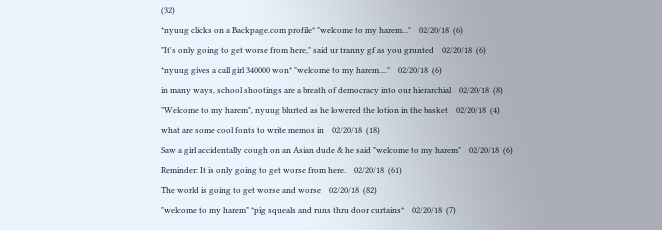(32)
*nyuug clicks on a Backpage.com profile* "welcome to my harem..."    02/20/18  (6)
"It's only going to get worse from here," said ur tranny gf as you grunted    02/20/18  (6)
*nyuug gives a call girl 340000 won* "welcome to my harem...."    02/20/18  (6)
in many ways, school shootings are a breath of democracy into our hierarchial    02/20/18  (8)
"Welcome to my harem", nyuug blurted as he lowered the lotion in the basket    02/20/18  (4)
what are some cool fonts to write memos in    02/20/18  (18)
Saw a girl accidentally cough on an Asian dude & he said "welcome to my harem"    02/20/18  (6)
Reminder: It is only going to get worse from here.    02/20/18  (61)
The world is going to get worse and worse    02/20/18  (82)
"welcome to my harem" *pig squeals and runs thru door curtains*    02/20/18  (7)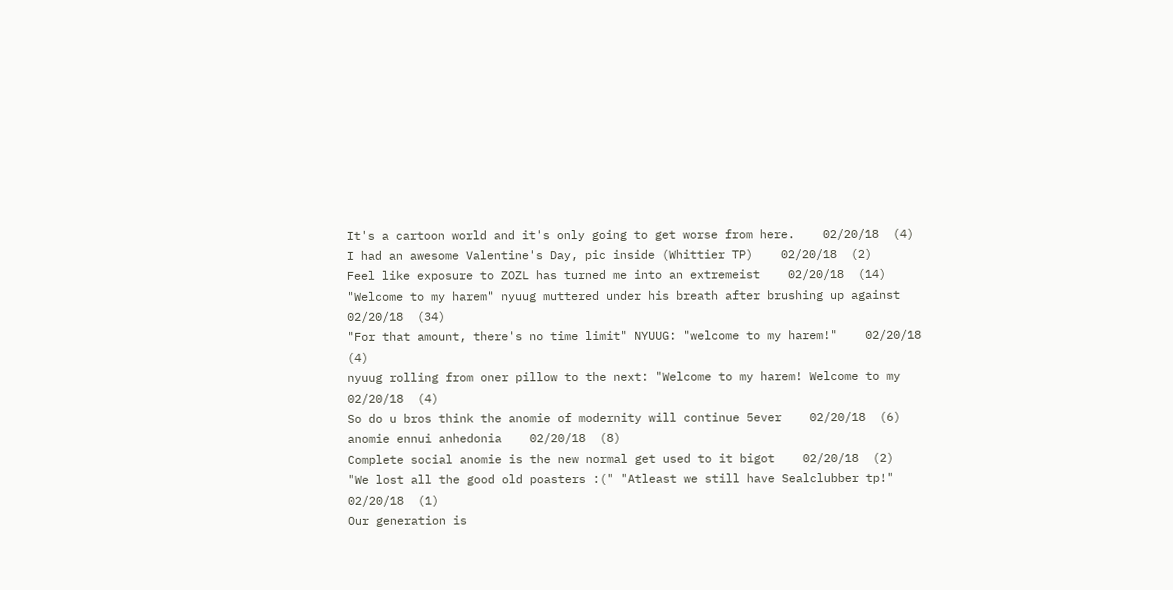It's a cartoon world and it's only going to get worse from here.    02/20/18  (4)
I had an awesome Valentine's Day, pic inside (Whittier TP)    02/20/18  (2)
Feel like exposure to ZOZL has turned me into an extremeist    02/20/18  (14)
"Welcome to my harem" nyuug muttered under his breath after brushing up against    02/20/18  (34)
"For that amount, there's no time limit" NYUUG: "welcome to my harem!"    02/20/18  (4)
nyuug rolling from oner pillow to the next: "Welcome to my harem! Welcome to my    02/20/18  (4)
So do u bros think the anomie of modernity will continue 5ever    02/20/18  (6)
anomie ennui anhedonia    02/20/18  (8)
Complete social anomie is the new normal get used to it bigot    02/20/18  (2)
"We lost all the good old poasters :(" "Atleast we still have Sealclubber tp!"    02/20/18  (1)
Our generation is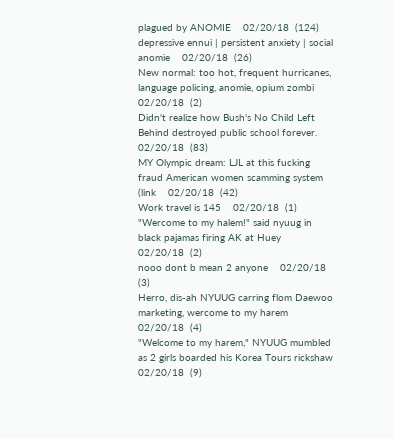plagued by ANOMIE    02/20/18  (124)
depressive ennui | persistent anxiety | social anomie    02/20/18  (26)
New normal: too hot, frequent hurricanes, language policing, anomie, opium zombi    02/20/18  (2)
Didn't realize how Bush's No Child Left Behind destroyed public school forever.    02/20/18  (83)
MY Olympic dream: LJL at this fucking fraud American women scamming system (link    02/20/18  (42)
Work travel is 145    02/20/18  (1)
"Wercome to my halem!" said nyuug in black pajamas firing AK at Huey    02/20/18  (2)
nooo dont b mean 2 anyone    02/20/18  (3)
Herro, dis-ah NYUUG carring flom Daewoo marketing, wercome to my harem    02/20/18  (4)
"Welcome to my harem," NYUUG mumbled as 2 girls boarded his Korea Tours rickshaw    02/20/18  (9)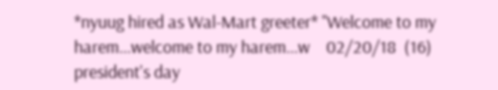*nyuug hired as Wal-Mart greeter* "Welcome to my harem...welcome to my harem...w    02/20/18  (16)
president's day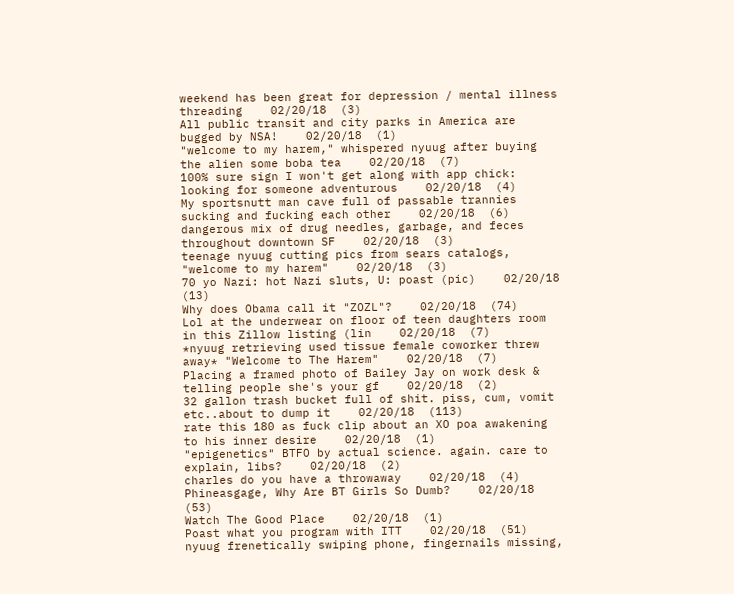weekend has been great for depression / mental illness threading    02/20/18  (3)
All public transit and city parks in America are bugged by NSA!    02/20/18  (1)
"welcome to my harem," whispered nyuug after buying the alien some boba tea    02/20/18  (7)
100% sure sign I won't get along with app chick: looking for someone adventurous    02/20/18  (4)
My sportsnutt man cave full of passable trannies sucking and fucking each other    02/20/18  (6)
dangerous mix of drug needles, garbage, and feces throughout downtown SF    02/20/18  (3)
teenage nyuug cutting pics from sears catalogs, "welcome to my harem"    02/20/18  (3)
70 yo Nazi: hot Nazi sluts, U: poast (pic)    02/20/18  (13)
Why does Obama call it "ZOZL"?    02/20/18  (74)
Lol at the underwear on floor of teen daughters room in this Zillow listing (lin    02/20/18  (7)
*nyuug retrieving used tissue female coworker threw away* "Welcome to The Harem"    02/20/18  (7)
Placing a framed photo of Bailey Jay on work desk & telling people she's your gf    02/20/18  (2)
32 gallon trash bucket full of shit. piss, cum, vomit etc..about to dump it    02/20/18  (113)
rate this 180 as fuck clip about an XO poa awakening to his inner desire    02/20/18  (1)
"epigenetics" BTFO by actual science. again. care to explain, libs?    02/20/18  (2)
charles do you have a throwaway    02/20/18  (4)
Phineasgage, Why Are BT Girls So Dumb?    02/20/18  (53)
Watch The Good Place    02/20/18  (1)
Poast what you program with ITT    02/20/18  (51)
nyuug frenetically swiping phone, fingernails missing,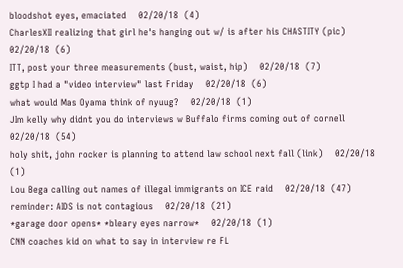bloodshot eyes, emaciated    02/20/18  (4)
CharlesXII realizing that girl he's hanging out w/ is after his CHASTITY (pic)    02/20/18  (6)
ITT, post your three measurements (bust, waist, hip)    02/20/18  (7)
ggtp I had a "video interview" last Friday    02/20/18  (6)
what would Mas Oyama think of nyuug?    02/20/18  (1)
JIm kelly why didnt you do interviews w Buffalo firms coming out of cornell    02/20/18  (54)
holy shit, john rocker is planning to attend law school next fall (link)    02/20/18  (1)
Lou Bega calling out names of illegal immigrants on ICE raid    02/20/18  (47)
reminder: AIDS is not contagious    02/20/18  (21)
*garage door opens* *bleary eyes narrow*    02/20/18  (1)
CNN coaches kid on what to say in interview re FL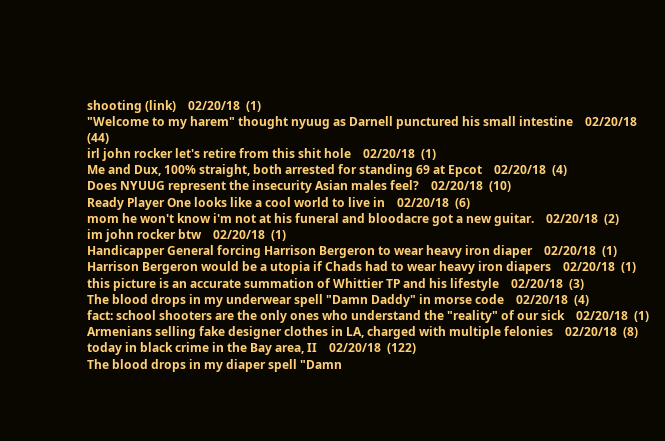shooting (link)    02/20/18  (1)
"Welcome to my harem" thought nyuug as Darnell punctured his small intestine    02/20/18  (44)
irl john rocker let's retire from this shit hole    02/20/18  (1)
Me and Dux, 100% straight, both arrested for standing 69 at Epcot    02/20/18  (4)
Does NYUUG represent the insecurity Asian males feel?    02/20/18  (10)
Ready Player One looks like a cool world to live in    02/20/18  (6)
mom he won't know i'm not at his funeral and bloodacre got a new guitar.    02/20/18  (2)
im john rocker btw    02/20/18  (1)
Handicapper General forcing Harrison Bergeron to wear heavy iron diaper    02/20/18  (1)
Harrison Bergeron would be a utopia if Chads had to wear heavy iron diapers    02/20/18  (1)
this picture is an accurate summation of Whittier TP and his lifestyle    02/20/18  (3)
The blood drops in my underwear spell "Damn Daddy" in morse code    02/20/18  (4)
fact: school shooters are the only ones who understand the "reality" of our sick    02/20/18  (1)
Armenians selling fake designer clothes in LA, charged with multiple felonies    02/20/18  (8)
today in black crime in the Bay area, II    02/20/18  (122)
The blood drops in my diaper spell "Damn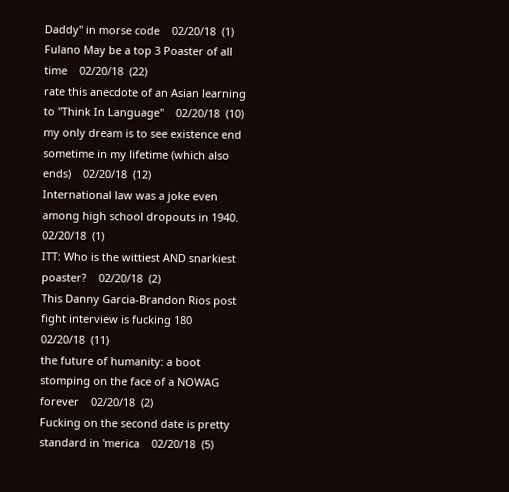Daddy" in morse code    02/20/18  (1)
Fulano May be a top 3 Poaster of all time    02/20/18  (22)
rate this anecdote of an Asian learning to "Think In Language"    02/20/18  (10)
my only dream is to see existence end sometime in my lifetime (which also ends)    02/20/18  (12)
International law was a joke even among high school dropouts in 1940.    02/20/18  (1)
ITT: Who is the wittiest AND snarkiest poaster?    02/20/18  (2)
This Danny Garcia-Brandon Rios post fight interview is fucking 180    02/20/18  (11)
the future of humanity: a boot stomping on the face of a NOWAG forever    02/20/18  (2)
Fucking on the second date is pretty standard in 'merica    02/20/18  (5)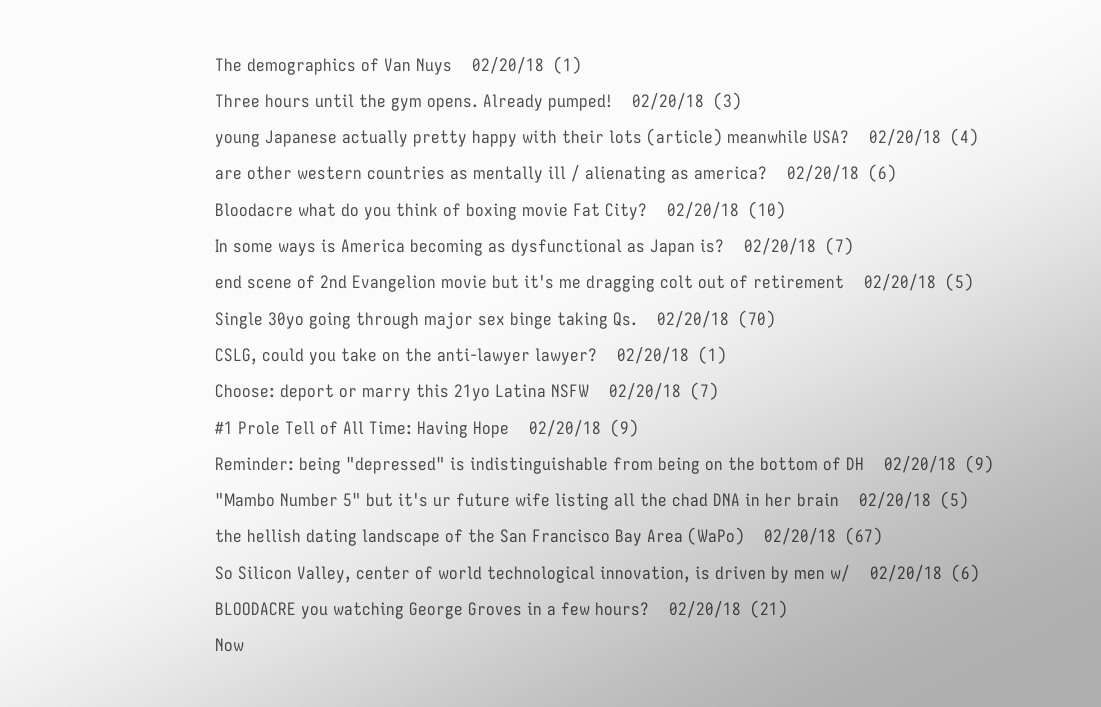The demographics of Van Nuys    02/20/18  (1)
Three hours until the gym opens. Already pumped!    02/20/18  (3)
young Japanese actually pretty happy with their lots (article) meanwhile USA?    02/20/18  (4)
are other western countries as mentally ill / alienating as america?    02/20/18  (6)
Bloodacre what do you think of boxing movie Fat City?    02/20/18  (10)
In some ways is America becoming as dysfunctional as Japan is?    02/20/18  (7)
end scene of 2nd Evangelion movie but it's me dragging colt out of retirement    02/20/18  (5)
Single 30yo going through major sex binge taking Qs.    02/20/18  (70)
CSLG, could you take on the anti-lawyer lawyer?    02/20/18  (1)
Choose: deport or marry this 21yo Latina NSFW    02/20/18  (7)
#1 Prole Tell of All Time: Having Hope    02/20/18  (9)
Reminder: being "depressed" is indistinguishable from being on the bottom of DH    02/20/18  (9)
"Mambo Number 5" but it's ur future wife listing all the chad DNA in her brain    02/20/18  (5)
the hellish dating landscape of the San Francisco Bay Area (WaPo)    02/20/18  (67)
So Silicon Valley, center of world technological innovation, is driven by men w/    02/20/18  (6)
BLOODACRE you watching George Groves in a few hours?    02/20/18  (21)
Now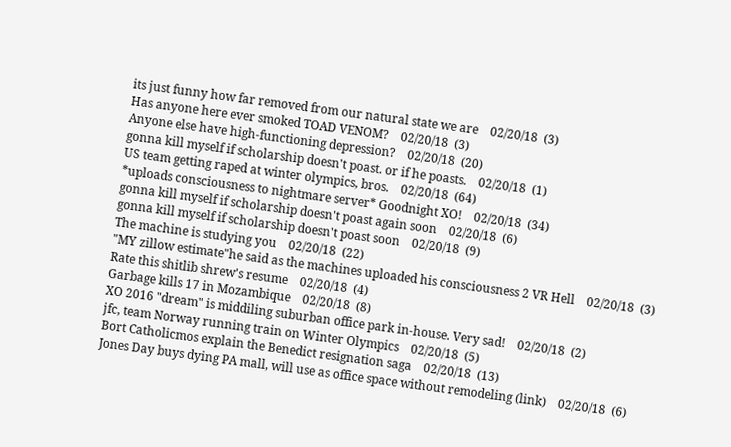its just funny how far removed from our natural state we are    02/20/18  (3)
Has anyone here ever smoked TOAD VENOM?    02/20/18  (3)
Anyone else have high-functioning depression?    02/20/18  (20)
gonna kill myself if scholarship doesn't poast. or if he poasts.    02/20/18  (1)
US team getting raped at winter olympics, bros.    02/20/18  (64)
*uploads consciousness to nightmare server* Goodnight XO!    02/20/18  (34)
gonna kill myself if scholarship doesn't poast again soon    02/20/18  (6)
gonna kill myself if scholarship doesn't poast soon    02/20/18  (9)
The machine is studying you    02/20/18  (22)
"MY zillow estimate"he said as the machines uploaded his consciousness 2 VR Hell    02/20/18  (3)
Rate this shitlib shrew's resume    02/20/18  (4)
Garbage kills 17 in Mozambique    02/20/18  (8)
XO 2016 "dream" is middiling suburban office park in-house. Very sad!    02/20/18  (2)
jfc, team Norway running train on Winter Olympics    02/20/18  (5)
Bort Catholicmos explain the Benedict resignation saga    02/20/18  (13)
Jones Day buys dying PA mall, will use as office space without remodeling (link)    02/20/18  (6)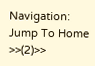Navigation: Jump To Home >>(2)>>